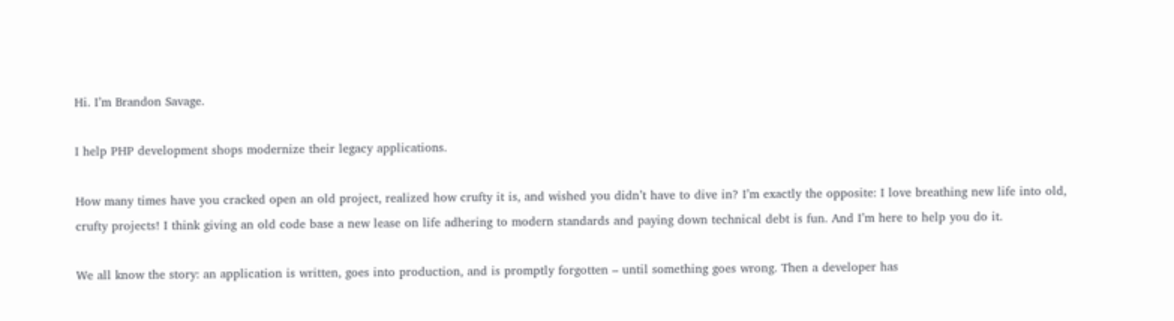Hi. I’m Brandon Savage.

I help PHP development shops modernize their legacy applications.

How many times have you cracked open an old project, realized how crufty it is, and wished you didn’t have to dive in? I’m exactly the opposite: I love breathing new life into old, crufty projects! I think giving an old code base a new lease on life adhering to modern standards and paying down technical debt is fun. And I’m here to help you do it.

We all know the story: an application is written, goes into production, and is promptly forgotten – until something goes wrong. Then a developer has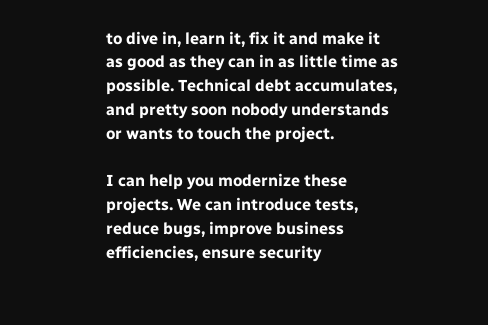to dive in, learn it, fix it and make it as good as they can in as little time as possible. Technical debt accumulates, and pretty soon nobody understands or wants to touch the project.

I can help you modernize these projects. We can introduce tests, reduce bugs, improve business efficiencies, ensure security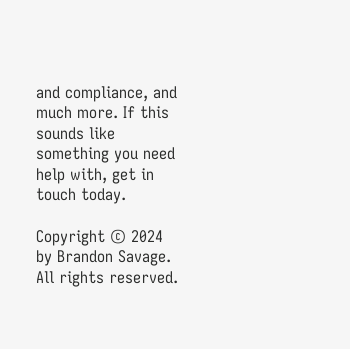and compliance, and much more. If this sounds like something you need help with, get in touch today.

Copyright © 2024 by Brandon Savage. All rights reserved.